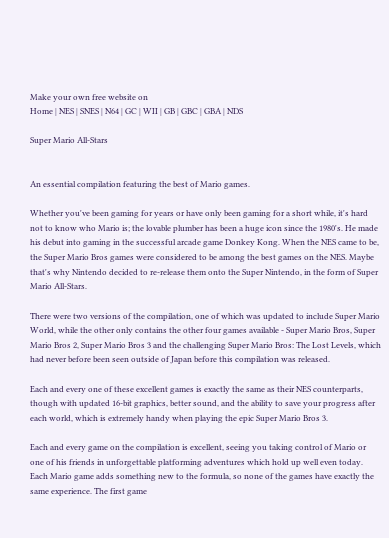Make your own free website on
Home | NES | SNES | N64 | GC | WII | GB | GBC | GBA | NDS

Super Mario All-Stars


An essential compilation featuring the best of Mario games.

Whether you've been gaming for years or have only been gaming for a short while, it's hard not to know who Mario is; the lovable plumber has been a huge icon since the 1980's. He made his debut into gaming in the successful arcade game Donkey Kong. When the NES came to be, the Super Mario Bros games were considered to be among the best games on the NES. Maybe that's why Nintendo decided to re-release them onto the Super Nintendo, in the form of Super Mario All-Stars.

There were two versions of the compilation, one of which was updated to include Super Mario World, while the other only contains the other four games available - Super Mario Bros, Super Mario Bros 2, Super Mario Bros 3 and the challenging Super Mario Bros: The Lost Levels, which had never before been seen outside of Japan before this compilation was released.

Each and every one of these excellent games is exactly the same as their NES counterparts, though with updated 16-bit graphics, better sound, and the ability to save your progress after each world, which is extremely handy when playing the epic Super Mario Bros 3.

Each and every game on the compilation is excellent, seeing you taking control of Mario or one of his friends in unforgettable platforming adventures which hold up well even today. Each Mario game adds something new to the formula, so none of the games have exactly the same experience. The first game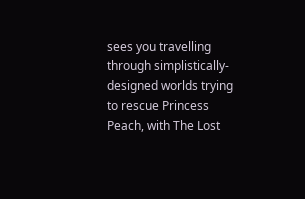sees you travelling through simplistically-designed worlds trying to rescue Princess Peach, with The Lost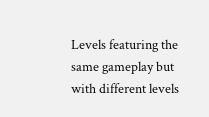Levels featuring the same gameplay but with different levels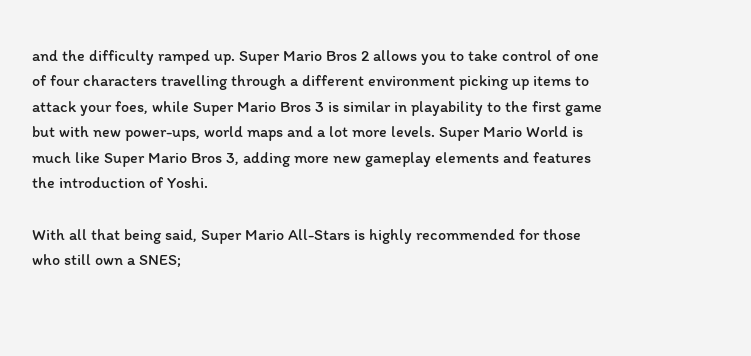and the difficulty ramped up. Super Mario Bros 2 allows you to take control of one of four characters travelling through a different environment picking up items to attack your foes, while Super Mario Bros 3 is similar in playability to the first game but with new power-ups, world maps and a lot more levels. Super Mario World is much like Super Mario Bros 3, adding more new gameplay elements and features the introduction of Yoshi.

With all that being said, Super Mario All-Stars is highly recommended for those who still own a SNES;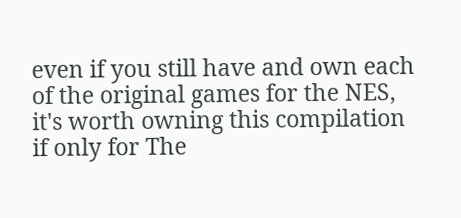even if you still have and own each of the original games for the NES, it's worth owning this compilation if only for The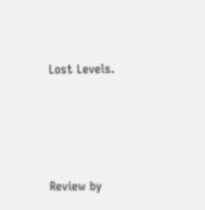Lost Levels.




Review by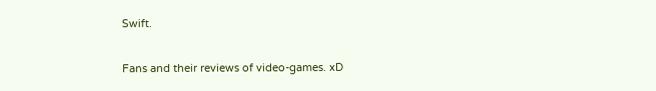Swift.

Fans and their reviews of video-games. xD